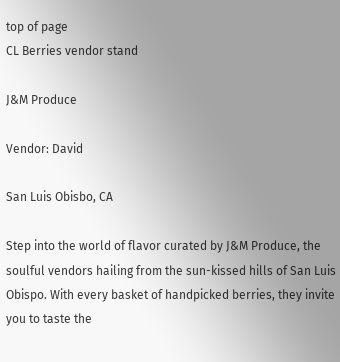top of page
CL Berries vendor stand

J&M Produce

Vendor: David

San Luis Obisbo, CA

Step into the world of flavor curated by J&M Produce, the soulful vendors hailing from the sun-kissed hills of San Luis Obispo. With every basket of handpicked berries, they invite you to taste the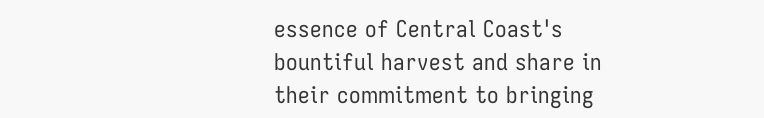essence of Central Coast's bountiful harvest and share in their commitment to bringing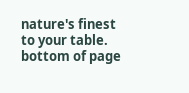nature's finest to your table.
bottom of page